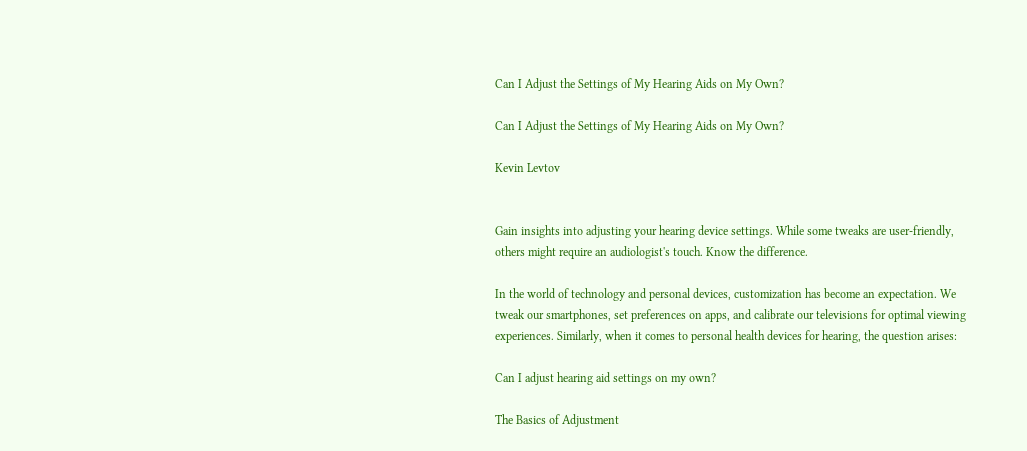Can I Adjust the Settings of My Hearing Aids on My Own?

Can I Adjust the Settings of My Hearing Aids on My Own?

Kevin Levtov


Gain insights into adjusting your hearing device settings. While some tweaks are user-friendly, others might require an audiologist's touch. Know the difference.

In the world of technology and personal devices, customization has become an expectation. We tweak our smartphones, set preferences on apps, and calibrate our televisions for optimal viewing experiences. Similarly, when it comes to personal health devices for hearing, the question arises:

Can I adjust hearing aid settings on my own?

The Basics of Adjustment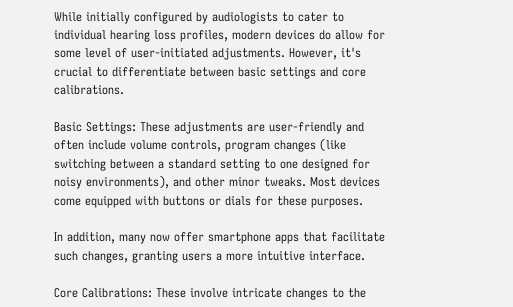While initially configured by audiologists to cater to individual hearing loss profiles, modern devices do allow for some level of user-initiated adjustments. However, it's crucial to differentiate between basic settings and core calibrations.

Basic Settings: These adjustments are user-friendly and often include volume controls, program changes (like switching between a standard setting to one designed for noisy environments), and other minor tweaks. Most devices come equipped with buttons or dials for these purposes.

In addition, many now offer smartphone apps that facilitate such changes, granting users a more intuitive interface.

Core Calibrations: These involve intricate changes to the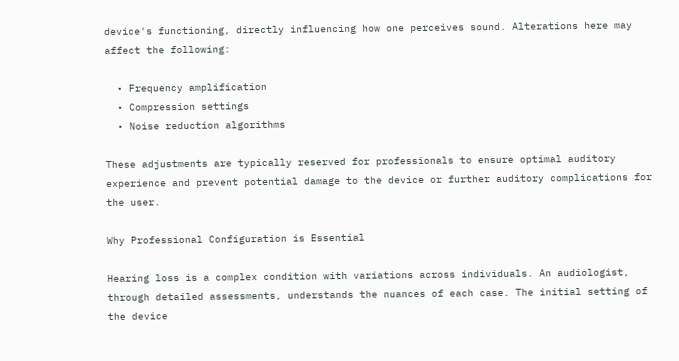device's functioning, directly influencing how one perceives sound. Alterations here may affect the following:

  • Frequency amplification
  • Compression settings
  • Noise reduction algorithms

These adjustments are typically reserved for professionals to ensure optimal auditory experience and prevent potential damage to the device or further auditory complications for the user.

Why Professional Configuration is Essential

Hearing loss is a complex condition with variations across individuals. An audiologist, through detailed assessments, understands the nuances of each case. The initial setting of the device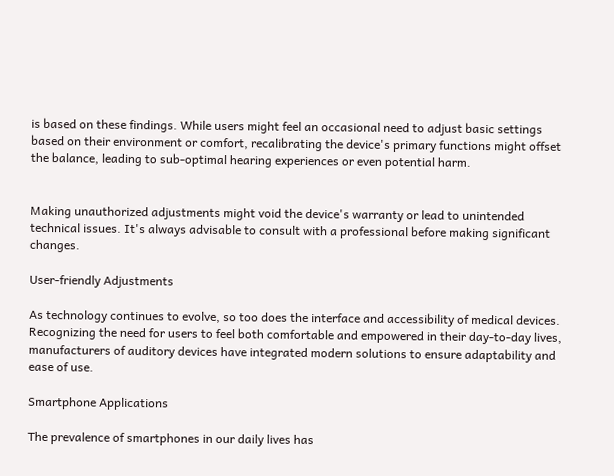is based on these findings. While users might feel an occasional need to adjust basic settings based on their environment or comfort, recalibrating the device's primary functions might offset the balance, leading to sub-optimal hearing experiences or even potential harm.


Making unauthorized adjustments might void the device's warranty or lead to unintended technical issues. It's always advisable to consult with a professional before making significant changes.

User-friendly Adjustments

As technology continues to evolve, so too does the interface and accessibility of medical devices. Recognizing the need for users to feel both comfortable and empowered in their day-to-day lives, manufacturers of auditory devices have integrated modern solutions to ensure adaptability and ease of use.

Smartphone Applications

The prevalence of smartphones in our daily lives has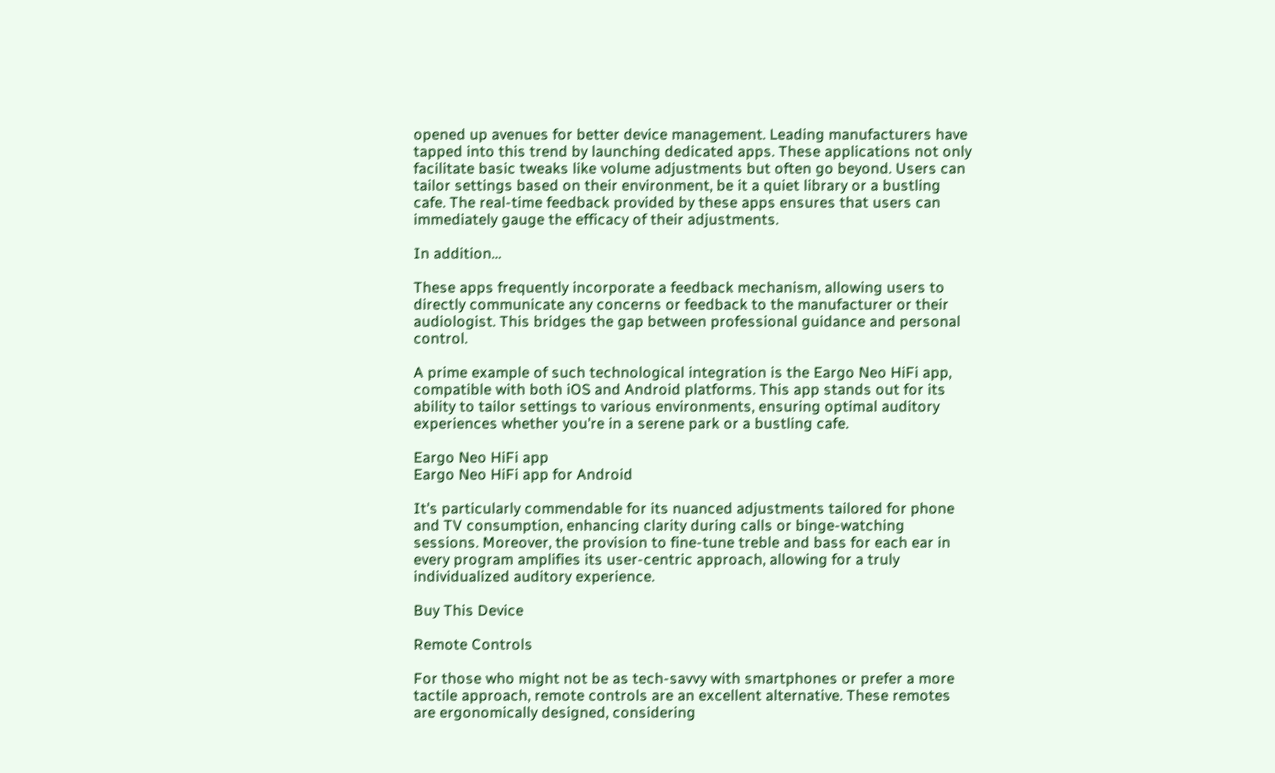opened up avenues for better device management. Leading manufacturers have tapped into this trend by launching dedicated apps. These applications not only facilitate basic tweaks like volume adjustments but often go beyond. Users can tailor settings based on their environment, be it a quiet library or a bustling cafe. The real-time feedback provided by these apps ensures that users can immediately gauge the efficacy of their adjustments.

In addition…

These apps frequently incorporate a feedback mechanism, allowing users to directly communicate any concerns or feedback to the manufacturer or their audiologist. This bridges the gap between professional guidance and personal control.

A prime example of such technological integration is the Eargo Neo HiFi app, compatible with both iOS and Android platforms. This app stands out for its ability to tailor settings to various environments, ensuring optimal auditory experiences whether you're in a serene park or a bustling cafe.

Eargo Neo HiFi app
Eargo Neo HiFi app for Android

It's particularly commendable for its nuanced adjustments tailored for phone and TV consumption, enhancing clarity during calls or binge-watching sessions. Moreover, the provision to fine-tune treble and bass for each ear in every program amplifies its user-centric approach, allowing for a truly individualized auditory experience.

Buy This Device

Remote Controls

For those who might not be as tech-savvy with smartphones or prefer a more tactile approach, remote controls are an excellent alternative. These remotes are ergonomically designed, considering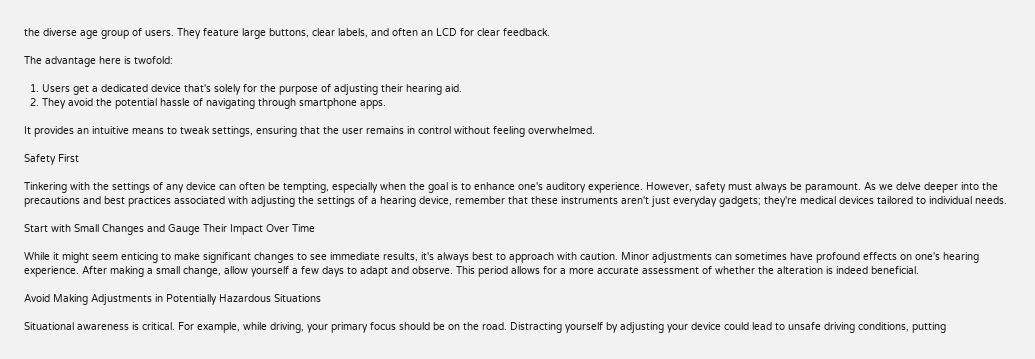the diverse age group of users. They feature large buttons, clear labels, and often an LCD for clear feedback.

The advantage here is twofold:

  1. Users get a dedicated device that's solely for the purpose of adjusting their hearing aid.
  2. They avoid the potential hassle of navigating through smartphone apps.

It provides an intuitive means to tweak settings, ensuring that the user remains in control without feeling overwhelmed.

Safety First

Tinkering with the settings of any device can often be tempting, especially when the goal is to enhance one's auditory experience. However, safety must always be paramount. As we delve deeper into the precautions and best practices associated with adjusting the settings of a hearing device, remember that these instruments aren't just everyday gadgets; they're medical devices tailored to individual needs.

Start with Small Changes and Gauge Their Impact Over Time

While it might seem enticing to make significant changes to see immediate results, it's always best to approach with caution. Minor adjustments can sometimes have profound effects on one's hearing experience. After making a small change, allow yourself a few days to adapt and observe. This period allows for a more accurate assessment of whether the alteration is indeed beneficial.

Avoid Making Adjustments in Potentially Hazardous Situations

Situational awareness is critical. For example, while driving, your primary focus should be on the road. Distracting yourself by adjusting your device could lead to unsafe driving conditions, putting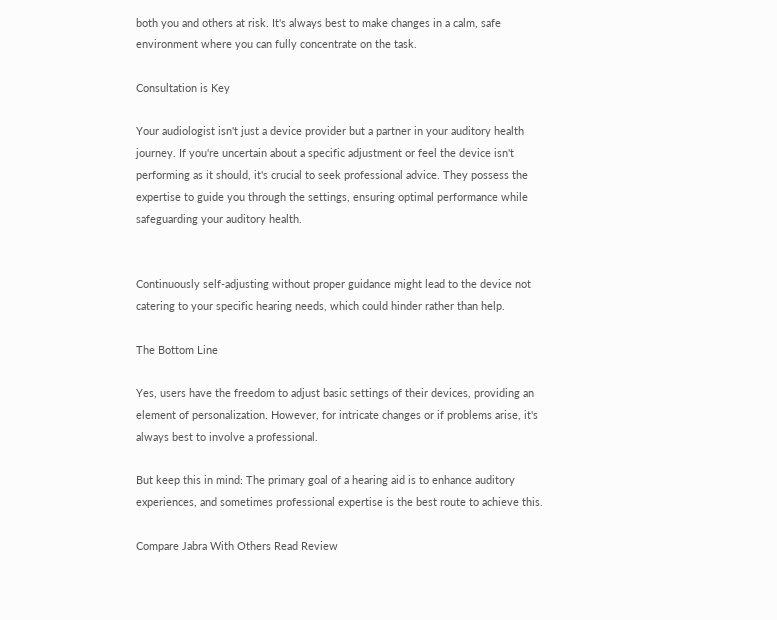both you and others at risk. It's always best to make changes in a calm, safe environment where you can fully concentrate on the task.

Consultation is Key

Your audiologist isn't just a device provider but a partner in your auditory health journey. If you're uncertain about a specific adjustment or feel the device isn't performing as it should, it's crucial to seek professional advice. They possess the expertise to guide you through the settings, ensuring optimal performance while safeguarding your auditory health.


Continuously self-adjusting without proper guidance might lead to the device not catering to your specific hearing needs, which could hinder rather than help.

The Bottom Line

Yes, users have the freedom to adjust basic settings of their devices, providing an element of personalization. However, for intricate changes or if problems arise, it's always best to involve a professional.

But keep this in mind: The primary goal of a hearing aid is to enhance auditory experiences, and sometimes professional expertise is the best route to achieve this.

Compare Jabra With Others Read Review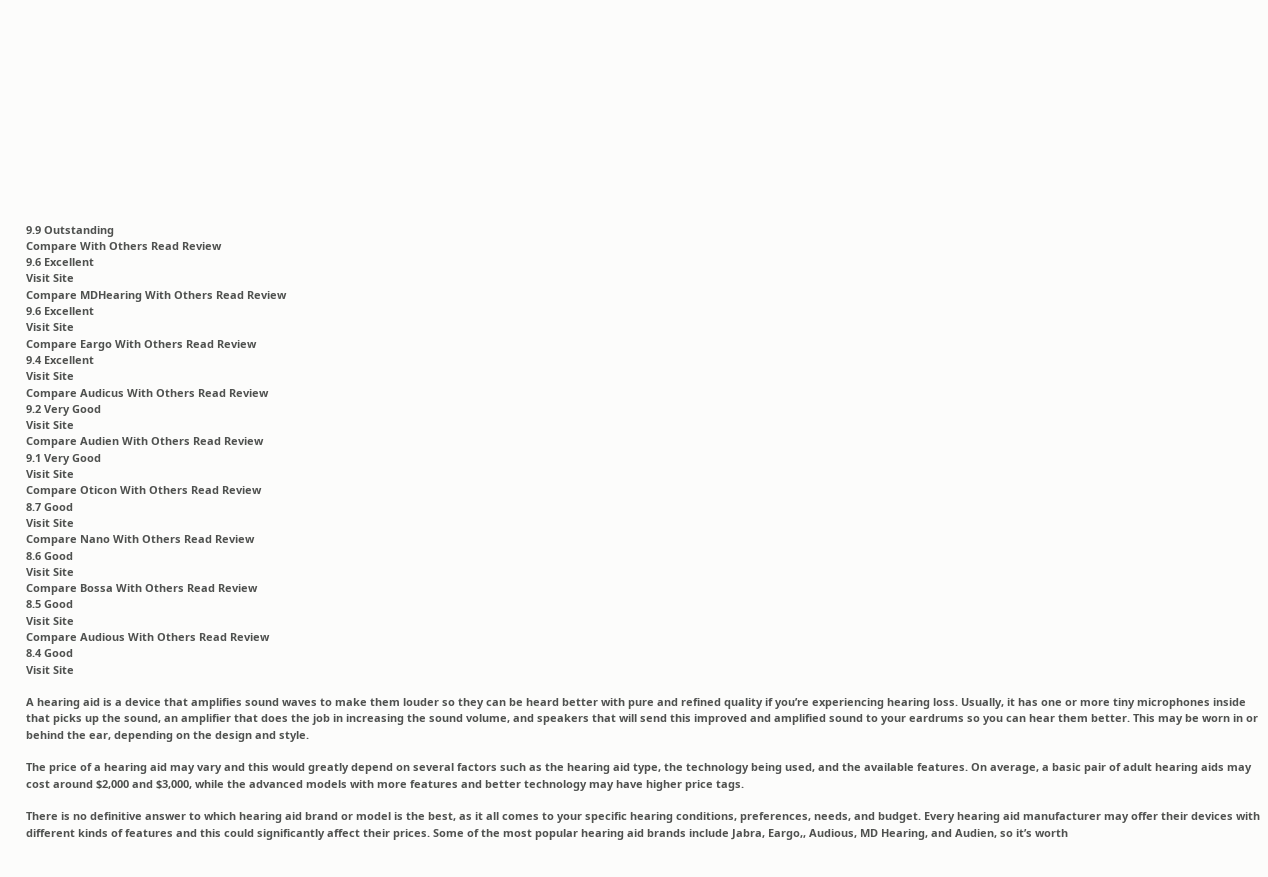9.9 Outstanding
Compare With Others Read Review
9.6 Excellent
Visit Site
Compare MDHearing With Others Read Review
9.6 Excellent
Visit Site
Compare Eargo With Others Read Review
9.4 Excellent
Visit Site
Compare Audicus With Others Read Review
9.2 Very Good
Visit Site
Compare Audien With Others Read Review
9.1 Very Good
Visit Site
Compare Oticon With Others Read Review
8.7 Good
Visit Site
Compare Nano With Others Read Review
8.6 Good
Visit Site
Compare Bossa With Others Read Review
8.5 Good
Visit Site
Compare Audious With Others Read Review
8.4 Good
Visit Site

A hearing aid is a device that amplifies sound waves to make them louder so they can be heard better with pure and refined quality if you’re experiencing hearing loss. Usually, it has one or more tiny microphones inside that picks up the sound, an amplifier that does the job in increasing the sound volume, and speakers that will send this improved and amplified sound to your eardrums so you can hear them better. This may be worn in or behind the ear, depending on the design and style.

The price of a hearing aid may vary and this would greatly depend on several factors such as the hearing aid type, the technology being used, and the available features. On average, a basic pair of adult hearing aids may cost around $2,000 and $3,000, while the advanced models with more features and better technology may have higher price tags.

There is no definitive answer to which hearing aid brand or model is the best, as it all comes to your specific hearing conditions, preferences, needs, and budget. Every hearing aid manufacturer may offer their devices with different kinds of features and this could significantly affect their prices. Some of the most popular hearing aid brands include Jabra, Eargo,, Audious, MD Hearing, and Audien, so it’s worth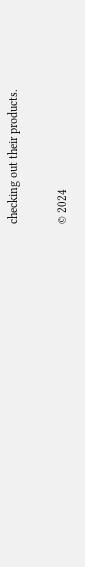checking out their products.

© 2024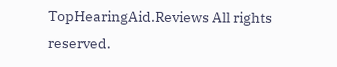TopHearingAid.Reviews All rights reserved.